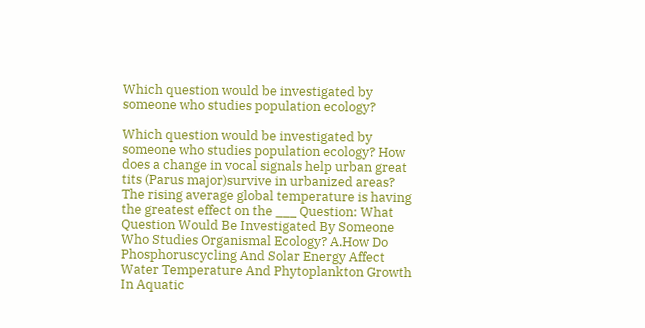Which question would be investigated by someone who studies population ecology?

Which question would be investigated by someone who studies population ecology? How does a change in vocal signals help urban great tits (Parus major)survive in urbanized areas? The rising average global temperature is having the greatest effect on the ___ Question: What Question Would Be Investigated By Someone Who Studies Organismal Ecology? A.How Do Phosphoruscycling And Solar Energy Affect Water Temperature And Phytoplankton Growth In Aquatic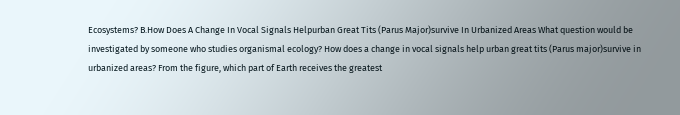Ecosystems? B.How Does A Change In Vocal Signals Helpurban Great Tits (Parus Major)survive In Urbanized Areas What question would be investigated by someone who studies organismal ecology? How does a change in vocal signals help urban great tits (Parus major)survive in urbanized areas? From the figure, which part of Earth receives the greatest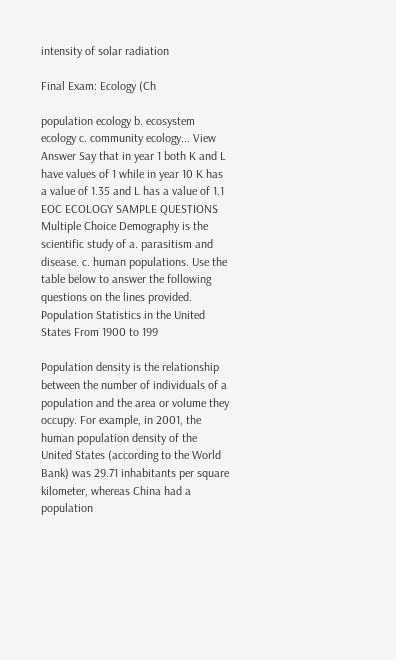intensity of solar radiation

Final Exam: Ecology (Ch

population ecology b. ecosystem ecology c. community ecology... View Answer Say that in year 1 both K and L have values of 1 while in year 10 K has a value of 1.35 and L has a value of 1.1 EOC ECOLOGY SAMPLE QUESTIONS Multiple Choice Demography is the scientific study of a. parasitism and disease. c. human populations. Use the table below to answer the following questions on the lines provided. Population Statistics in the United States From 1900 to 199

Population density is the relationship between the number of individuals of a population and the area or volume they occupy. For example, in 2001, the human population density of the United States (according to the World Bank) was 29.71 inhabitants per square kilometer, whereas China had a population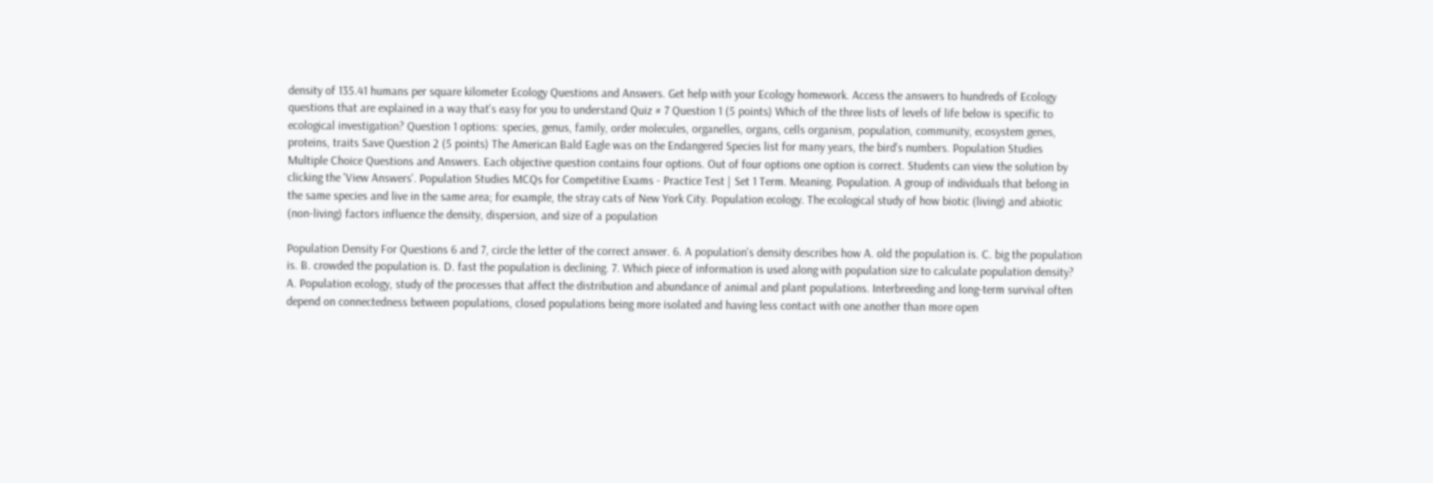density of 135.41 humans per square kilometer Ecology Questions and Answers. Get help with your Ecology homework. Access the answers to hundreds of Ecology questions that are explained in a way that's easy for you to understand Quiz # 7 Question 1 (5 points) Which of the three lists of levels of life below is specific to ecological investigation? Question 1 options: species, genus, family, order molecules, organelles, organs, cells organism, population, community, ecosystem genes, proteins, traits Save Question 2 (5 points) The American Bald Eagle was on the Endangered Species list for many years, the bird's numbers. Population Studies Multiple Choice Questions and Answers. Each objective question contains four options. Out of four options one option is correct. Students can view the solution by clicking the 'View Answers'. Population Studies MCQs for Competitive Exams - Practice Test | Set 1 Term. Meaning. Population. A group of individuals that belong in the same species and live in the same area; for example, the stray cats of New York City. Population ecology. The ecological study of how biotic (living) and abiotic (non-living) factors influence the density, dispersion, and size of a population

Population Density For Questions 6 and 7, circle the letter of the correct answer. 6. A population's density describes how A. old the population is. C. big the population is. B. crowded the population is. D. fast the population is declining. 7. Which piece of information is used along with population size to calculate population density? A. Population ecology, study of the processes that affect the distribution and abundance of animal and plant populations. Interbreeding and long-term survival often depend on connectedness between populations, closed populations being more isolated and having less contact with one another than more open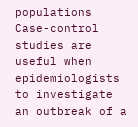populations Case-control studies are useful when epidemiologists to investigate an outbreak of a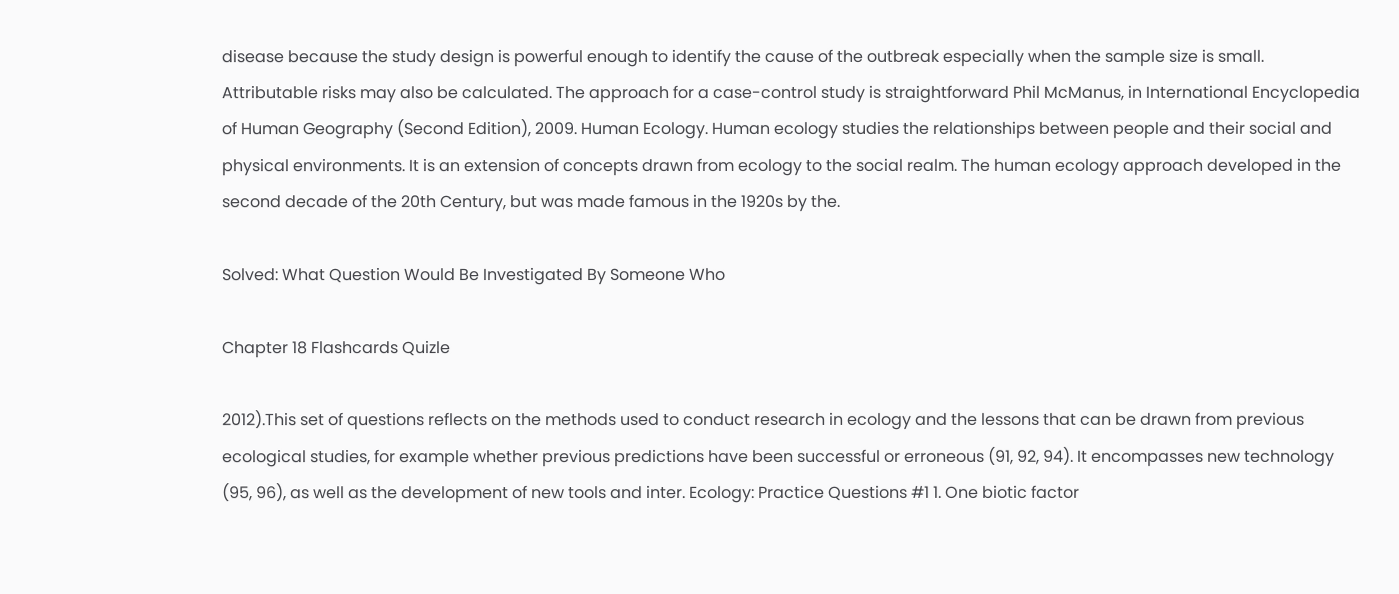disease because the study design is powerful enough to identify the cause of the outbreak especially when the sample size is small. Attributable risks may also be calculated. The approach for a case-control study is straightforward Phil McManus, in International Encyclopedia of Human Geography (Second Edition), 2009. Human Ecology. Human ecology studies the relationships between people and their social and physical environments. It is an extension of concepts drawn from ecology to the social realm. The human ecology approach developed in the second decade of the 20th Century, but was made famous in the 1920s by the.

Solved: What Question Would Be Investigated By Someone Who

Chapter 18 Flashcards Quizle

2012).This set of questions reflects on the methods used to conduct research in ecology and the lessons that can be drawn from previous ecological studies, for example whether previous predictions have been successful or erroneous (91, 92, 94). It encompasses new technology (95, 96), as well as the development of new tools and inter. Ecology: Practice Questions #1 1. One biotic factor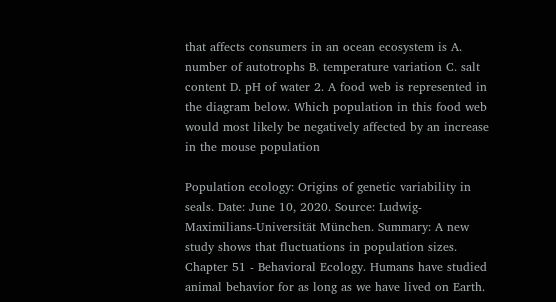that affects consumers in an ocean ecosystem is A. number of autotrophs B. temperature variation C. salt content D. pH of water 2. A food web is represented in the diagram below. Which population in this food web would most likely be negatively affected by an increase in the mouse population

Population ecology: Origins of genetic variability in seals. Date: June 10, 2020. Source: Ludwig-Maximilians-Universität München. Summary: A new study shows that fluctuations in population sizes. Chapter 51 - Behavioral Ecology. Humans have studied animal behavior for as long as we have lived on Earth.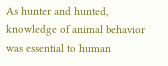As hunter and hunted, knowledge of animal behavior was essential to human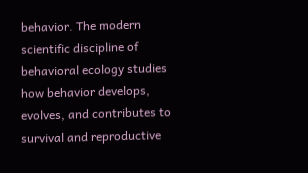behavior. The modern scientific discipline of behavioral ecology studies how behavior develops, evolves, and contributes to survival and reproductive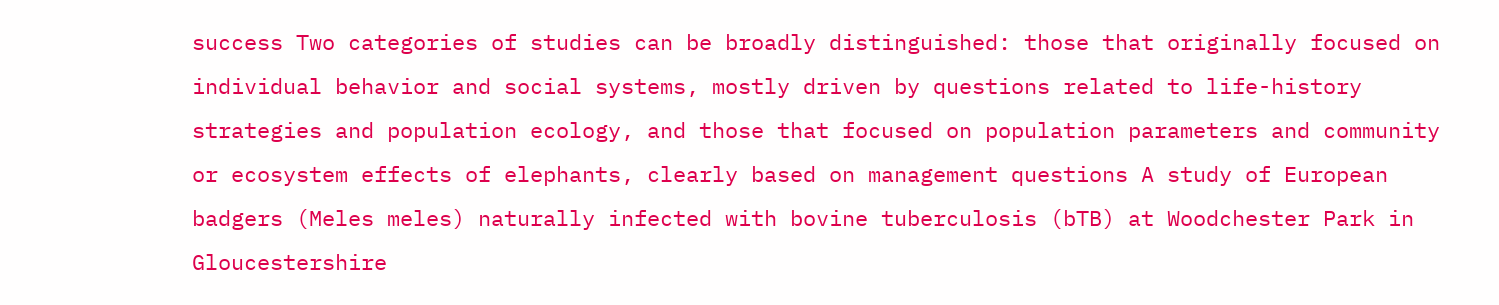success Two categories of studies can be broadly distinguished: those that originally focused on individual behavior and social systems, mostly driven by questions related to life-history strategies and population ecology, and those that focused on population parameters and community or ecosystem effects of elephants, clearly based on management questions A study of European badgers (Meles meles) naturally infected with bovine tuberculosis (bTB) at Woodchester Park in Gloucestershire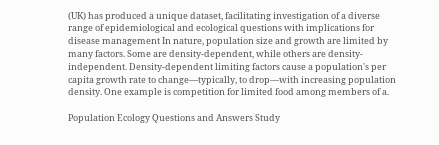(UK) has produced a unique dataset, facilitating investigation of a diverse range of epidemiological and ecological questions with implications for disease management In nature, population size and growth are limited by many factors. Some are density-dependent, while others are density-independent. Density-dependent limiting factors cause a population's per capita growth rate to change—typically, to drop—with increasing population density. One example is competition for limited food among members of a.

Population Ecology Questions and Answers Study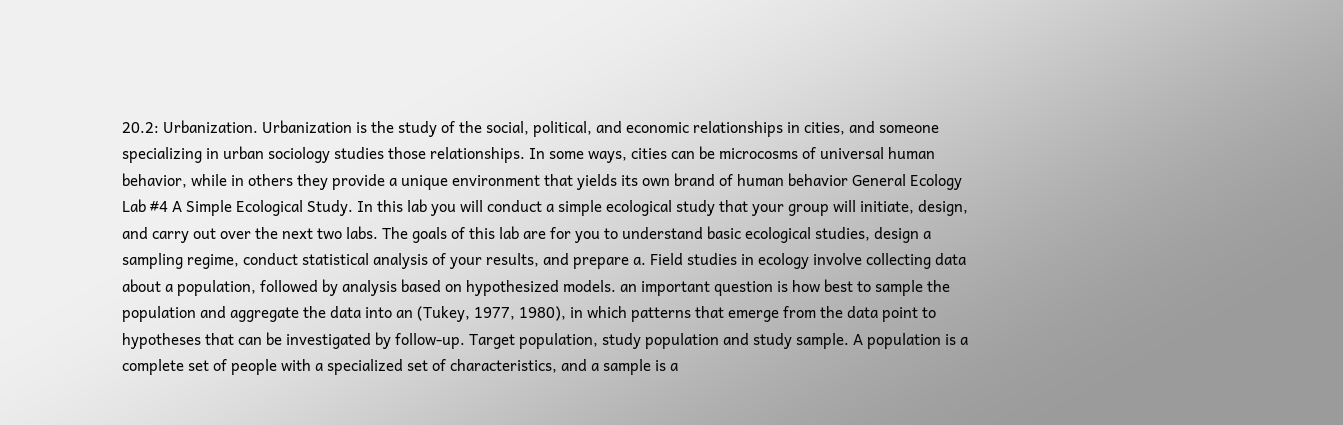20.2: Urbanization. Urbanization is the study of the social, political, and economic relationships in cities, and someone specializing in urban sociology studies those relationships. In some ways, cities can be microcosms of universal human behavior, while in others they provide a unique environment that yields its own brand of human behavior General Ecology Lab #4 A Simple Ecological Study. In this lab you will conduct a simple ecological study that your group will initiate, design, and carry out over the next two labs. The goals of this lab are for you to understand basic ecological studies, design a sampling regime, conduct statistical analysis of your results, and prepare a. Field studies in ecology involve collecting data about a population, followed by analysis based on hypothesized models. an important question is how best to sample the population and aggregate the data into an (Tukey, 1977, 1980), in which patterns that emerge from the data point to hypotheses that can be investigated by follow-up. Target population, study population and study sample. A population is a complete set of people with a specialized set of characteristics, and a sample is a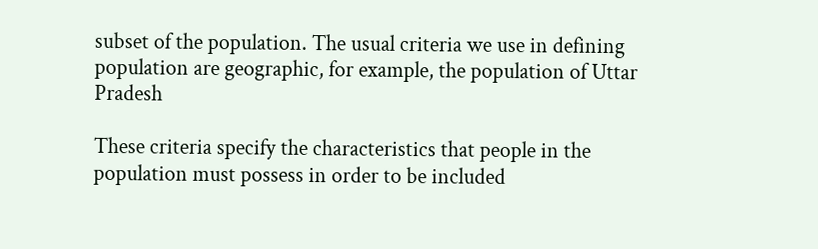subset of the population. The usual criteria we use in defining population are geographic, for example, the population of Uttar Pradesh

These criteria specify the characteristics that people in the population must possess in order to be included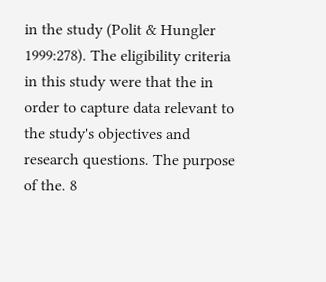in the study (Polit & Hungler 1999:278). The eligibility criteria in this study were that the in order to capture data relevant to the study's objectives and research questions. The purpose of the. 8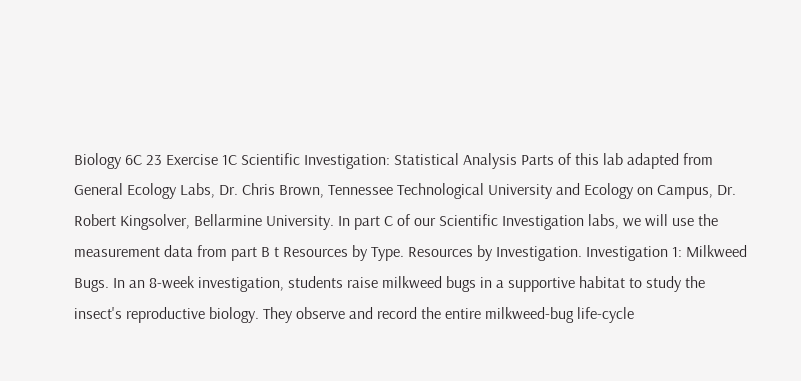Biology 6C 23 Exercise 1C Scientific Investigation: Statistical Analysis Parts of this lab adapted from General Ecology Labs, Dr. Chris Brown, Tennessee Technological University and Ecology on Campus, Dr. Robert Kingsolver, Bellarmine University. In part C of our Scientific Investigation labs, we will use the measurement data from part B t Resources by Type. Resources by Investigation. Investigation 1: Milkweed Bugs. In an 8-week investigation, students raise milkweed bugs in a supportive habitat to study the insect's reproductive biology. They observe and record the entire milkweed-bug life-cycle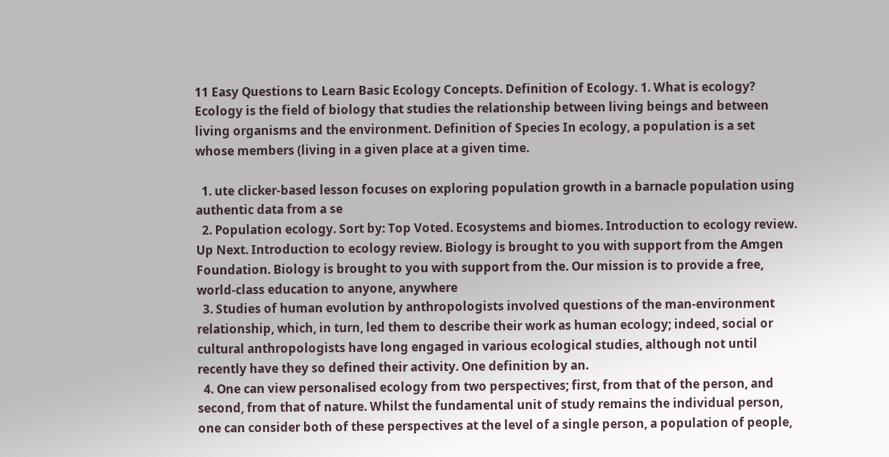11 Easy Questions to Learn Basic Ecology Concepts. Definition of Ecology. 1. What is ecology? Ecology is the field of biology that studies the relationship between living beings and between living organisms and the environment. Definition of Species In ecology, a population is a set whose members (living in a given place at a given time.

  1. ute clicker-based lesson focuses on exploring population growth in a barnacle population using authentic data from a se
  2. Population ecology. Sort by: Top Voted. Ecosystems and biomes. Introduction to ecology review. Up Next. Introduction to ecology review. Biology is brought to you with support from the Amgen Foundation. Biology is brought to you with support from the. Our mission is to provide a free, world-class education to anyone, anywhere
  3. Studies of human evolution by anthropologists involved questions of the man-environment relationship, which, in turn, led them to describe their work as human ecology; indeed, social or cultural anthropologists have long engaged in various ecological studies, although not until recently have they so defined their activity. One definition by an.
  4. One can view personalised ecology from two perspectives; first, from that of the person, and second, from that of nature. Whilst the fundamental unit of study remains the individual person, one can consider both of these perspectives at the level of a single person, a population of people,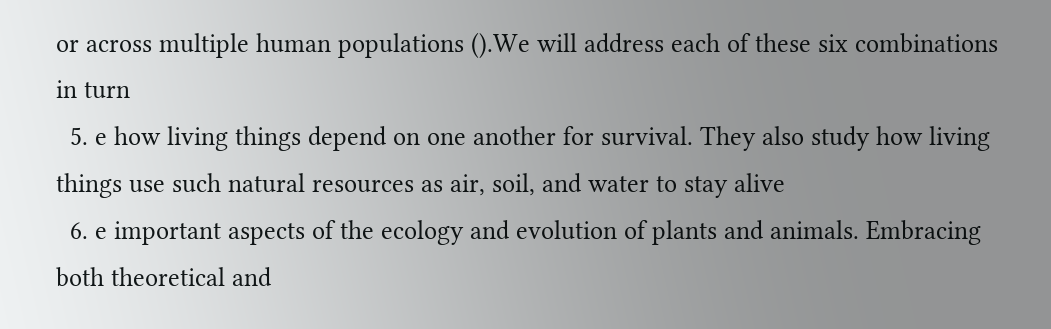or across multiple human populations ().We will address each of these six combinations in turn
  5. e how living things depend on one another for survival. They also study how living things use such natural resources as air, soil, and water to stay alive
  6. e important aspects of the ecology and evolution of plants and animals. Embracing both theoretical and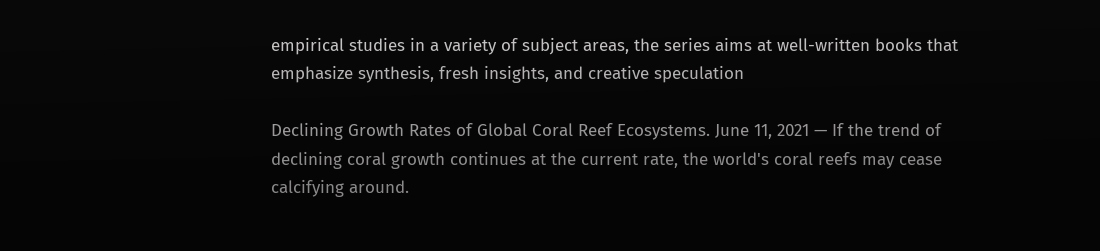empirical studies in a variety of subject areas, the series aims at well-written books that emphasize synthesis, fresh insights, and creative speculation

Declining Growth Rates of Global Coral Reef Ecosystems. June 11, 2021 — If the trend of declining coral growth continues at the current rate, the world's coral reefs may cease calcifying around.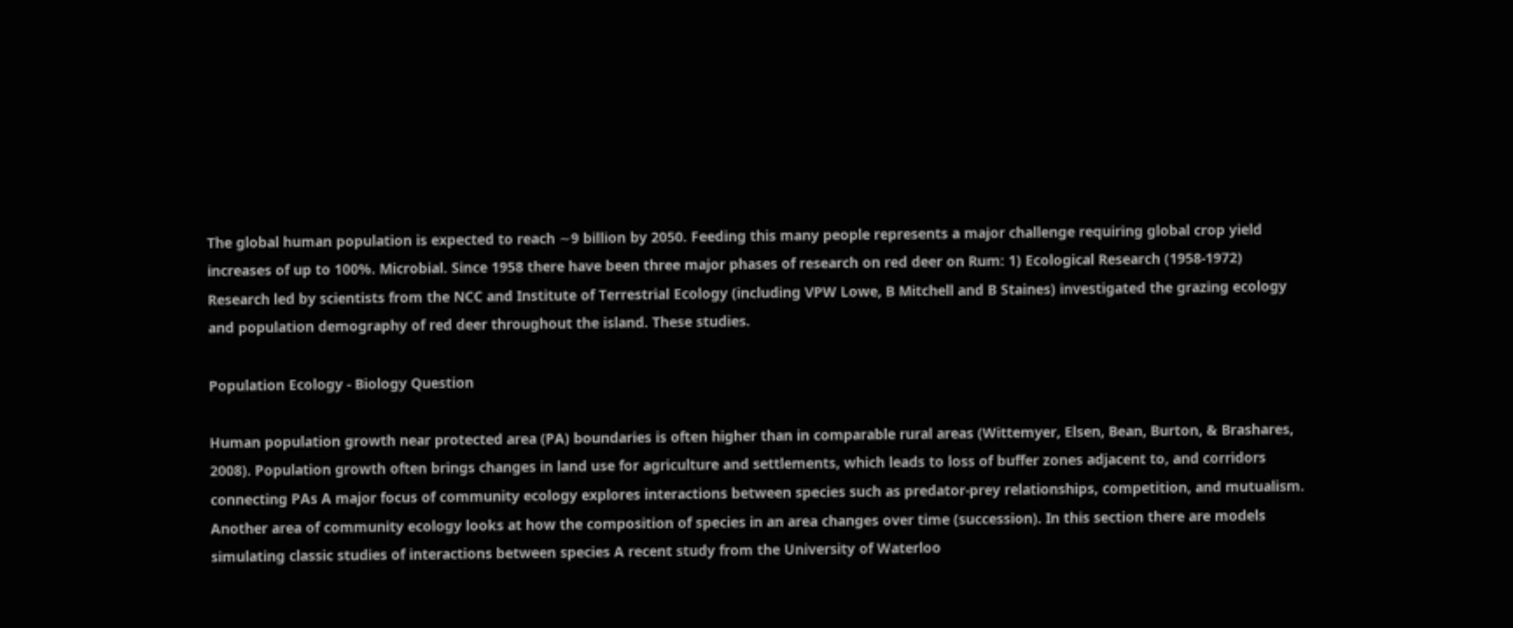The global human population is expected to reach ∼9 billion by 2050. Feeding this many people represents a major challenge requiring global crop yield increases of up to 100%. Microbial. Since 1958 there have been three major phases of research on red deer on Rum: 1) Ecological Research (1958-1972) Research led by scientists from the NCC and Institute of Terrestrial Ecology (including VPW Lowe, B Mitchell and B Staines) investigated the grazing ecology and population demography of red deer throughout the island. These studies.

Population Ecology - Biology Question

Human population growth near protected area (PA) boundaries is often higher than in comparable rural areas (Wittemyer, Elsen, Bean, Burton, & Brashares, 2008). Population growth often brings changes in land use for agriculture and settlements, which leads to loss of buffer zones adjacent to, and corridors connecting PAs A major focus of community ecology explores interactions between species such as predator-prey relationships, competition, and mutualism. Another area of community ecology looks at how the composition of species in an area changes over time (succession). In this section there are models simulating classic studies of interactions between species A recent study from the University of Waterloo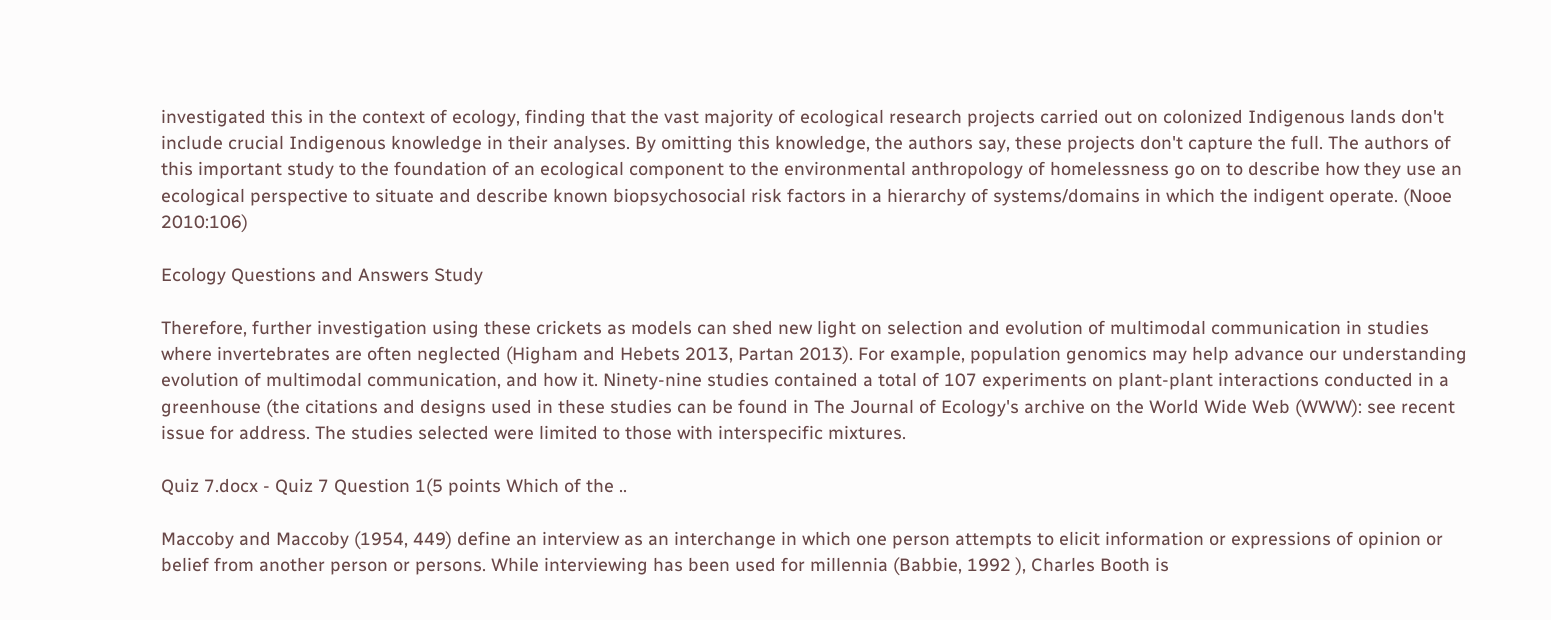investigated this in the context of ecology, finding that the vast majority of ecological research projects carried out on colonized Indigenous lands don't include crucial Indigenous knowledge in their analyses. By omitting this knowledge, the authors say, these projects don't capture the full. The authors of this important study to the foundation of an ecological component to the environmental anthropology of homelessness go on to describe how they use an ecological perspective to situate and describe known biopsychosocial risk factors in a hierarchy of systems/domains in which the indigent operate. (Nooe 2010:106)

Ecology Questions and Answers Study

Therefore, further investigation using these crickets as models can shed new light on selection and evolution of multimodal communication in studies where invertebrates are often neglected (Higham and Hebets 2013, Partan 2013). For example, population genomics may help advance our understanding evolution of multimodal communication, and how it. Ninety-nine studies contained a total of 107 experiments on plant-plant interactions conducted in a greenhouse (the citations and designs used in these studies can be found in The Journal of Ecology's archive on the World Wide Web (WWW): see recent issue for address. The studies selected were limited to those with interspecific mixtures.

Quiz 7.docx - Quiz 7 Question 1(5 points Which of the ..

Maccoby and Maccoby (1954, 449) define an interview as an interchange in which one person attempts to elicit information or expressions of opinion or belief from another person or persons. While interviewing has been used for millennia (Babbie, 1992 ), Charles Booth is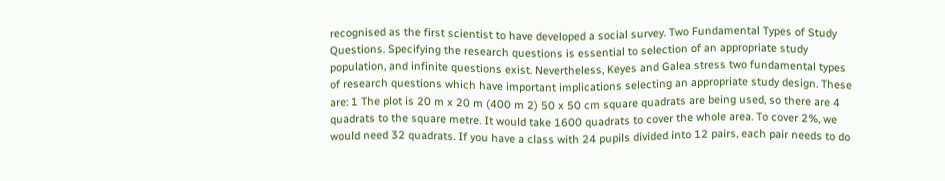recognised as the first scientist to have developed a social survey. Two Fundamental Types of Study Questions. Specifying the research questions is essential to selection of an appropriate study population, and infinite questions exist. Nevertheless, Keyes and Galea stress two fundamental types of research questions which have important implications selecting an appropriate study design. These are: 1 The plot is 20 m x 20 m (400 m 2) 50 x 50 cm square quadrats are being used, so there are 4 quadrats to the square metre. It would take 1600 quadrats to cover the whole area. To cover 2%, we would need 32 quadrats. If you have a class with 24 pupils divided into 12 pairs, each pair needs to do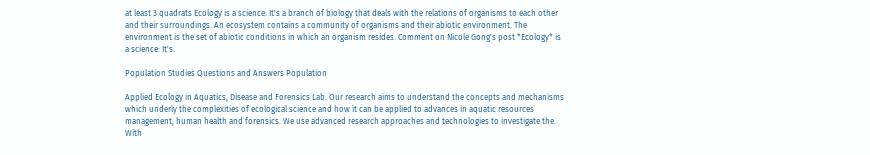at least 3 quadrats Ecology is a science: It's a branch of biology that deals with the relations of organisms to each other and their surroundings. An ecosystem contains a community of organisms and their abiotic environment. The environment is the set of abiotic conditions in which an organism resides. Comment on Nicole Gong's post *Ecology* is a science: It's.

Population Studies Questions and Answers Population

Applied Ecology in Aquatics, Disease and Forensics Lab. Our research aims to understand the concepts and mechanisms which underly the complexities of ecological science and how it can be applied to advances in aquatic resources management, human health and forensics. We use advanced research approaches and technologies to investigate the. With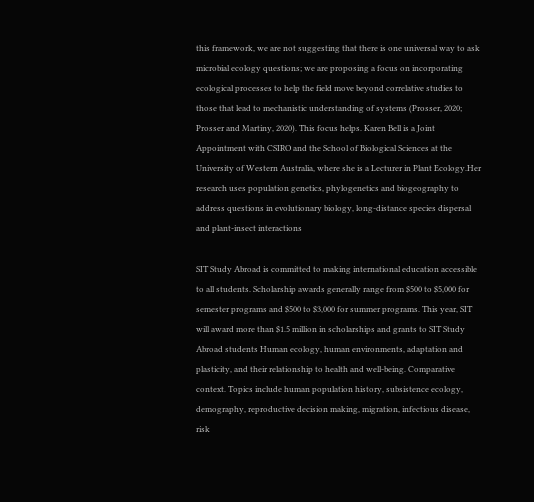this framework, we are not suggesting that there is one universal way to ask microbial ecology questions; we are proposing a focus on incorporating ecological processes to help the field move beyond correlative studies to those that lead to mechanistic understanding of systems (Prosser, 2020; Prosser and Martiny, 2020). This focus helps. Karen Bell is a Joint Appointment with CSIRO and the School of Biological Sciences at the University of Western Australia, where she is a Lecturer in Plant Ecology.Her research uses population genetics, phylogenetics and biogeography to address questions in evolutionary biology, long-distance species dispersal and plant-insect interactions

SIT Study Abroad is committed to making international education accessible to all students. Scholarship awards generally range from $500 to $5,000 for semester programs and $500 to $3,000 for summer programs. This year, SIT will award more than $1.5 million in scholarships and grants to SIT Study Abroad students Human ecology, human environments, adaptation and plasticity, and their relationship to health and well-being. Comparative context. Topics include human population history, subsistence ecology, demography, reproductive decision making, migration, infectious disease, risk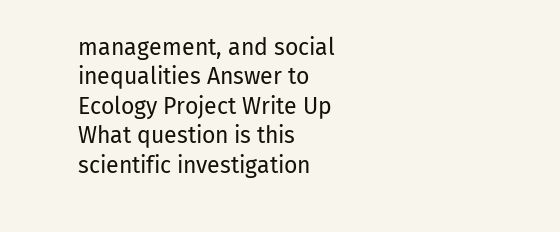management, and social inequalities Answer to Ecology Project Write Up What question is this scientific investigation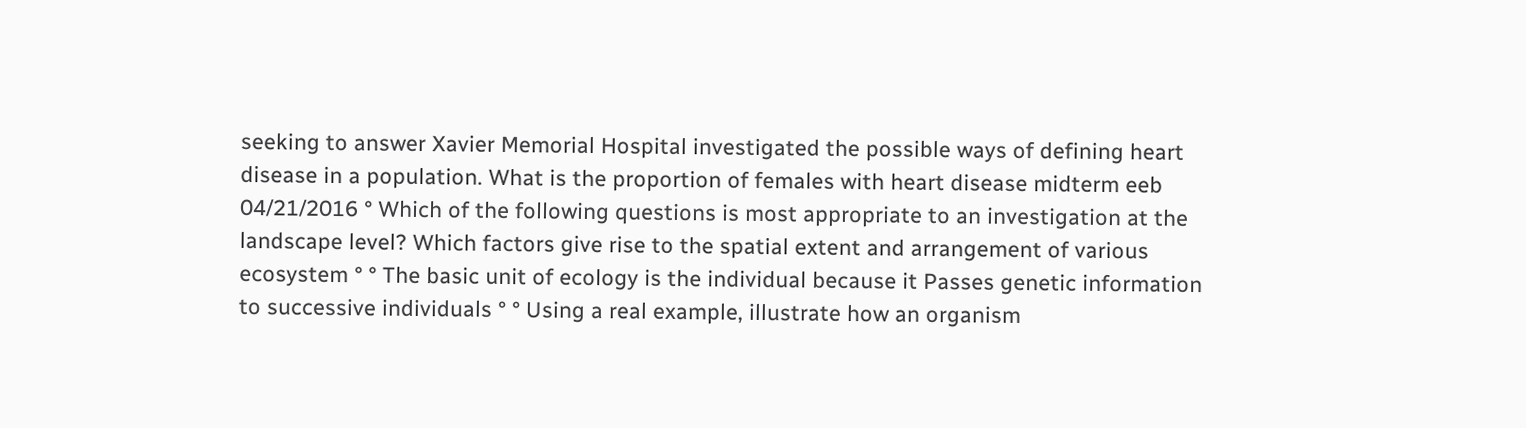seeking to answer Xavier Memorial Hospital investigated the possible ways of defining heart disease in a population. What is the proportion of females with heart disease midterm eeb 04/21/2016 ° Which of the following questions is most appropriate to an investigation at the landscape level? Which factors give rise to the spatial extent and arrangement of various ecosystem ° ° The basic unit of ecology is the individual because it Passes genetic information to successive individuals ° ° Using a real example, illustrate how an organism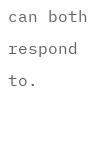can both respond to.